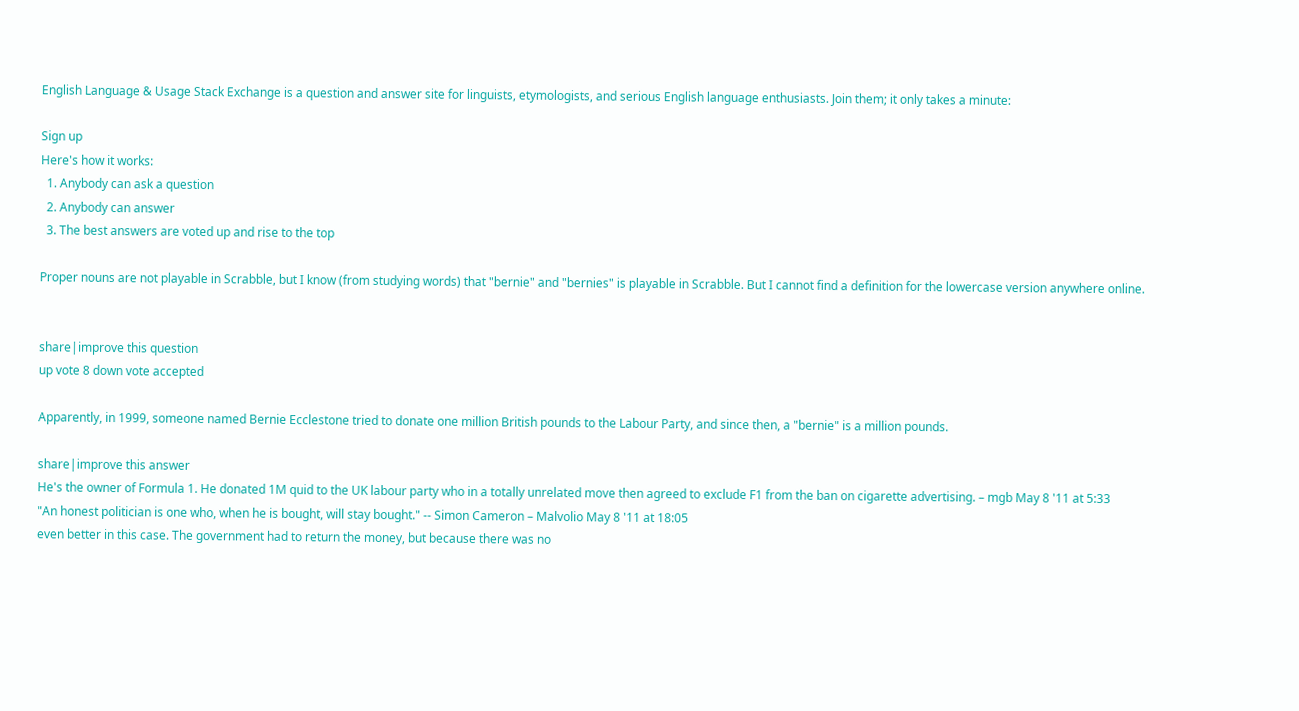English Language & Usage Stack Exchange is a question and answer site for linguists, etymologists, and serious English language enthusiasts. Join them; it only takes a minute:

Sign up
Here's how it works:
  1. Anybody can ask a question
  2. Anybody can answer
  3. The best answers are voted up and rise to the top

Proper nouns are not playable in Scrabble, but I know (from studying words) that "bernie" and "bernies" is playable in Scrabble. But I cannot find a definition for the lowercase version anywhere online.


share|improve this question
up vote 8 down vote accepted

Apparently, in 1999, someone named Bernie Ecclestone tried to donate one million British pounds to the Labour Party, and since then, a "bernie" is a million pounds.

share|improve this answer
He's the owner of Formula 1. He donated 1M quid to the UK labour party who in a totally unrelated move then agreed to exclude F1 from the ban on cigarette advertising. – mgb May 8 '11 at 5:33
"An honest politician is one who, when he is bought, will stay bought." -- Simon Cameron – Malvolio May 8 '11 at 18:05
even better in this case. The government had to return the money, but because there was no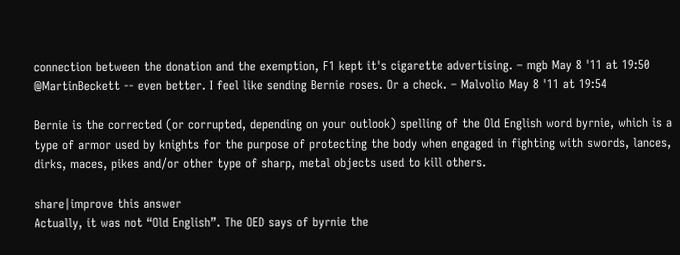connection between the donation and the exemption, F1 kept it's cigarette advertising. – mgb May 8 '11 at 19:50
@MartinBeckett -- even better. I feel like sending Bernie roses. Or a check. – Malvolio May 8 '11 at 19:54

Bernie is the corrected (or corrupted, depending on your outlook) spelling of the Old English word byrnie, which is a type of armor used by knights for the purpose of protecting the body when engaged in fighting with swords, lances, dirks, maces, pikes and/or other type of sharp, metal objects used to kill others.

share|improve this answer
Actually, it was not “Old English”. The OED says of byrnie the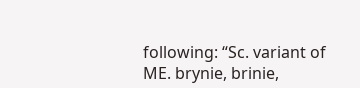following: “Sc. variant of ME. brynie, brinie,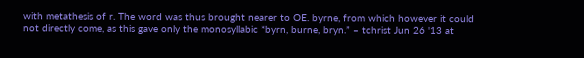with metathesis of r. The word was thus brought nearer to OE. byrne, from which however it could not directly come, as this gave only the monosyllabic *byrn, burne, bryn.” – tchrist Jun 26 '13 at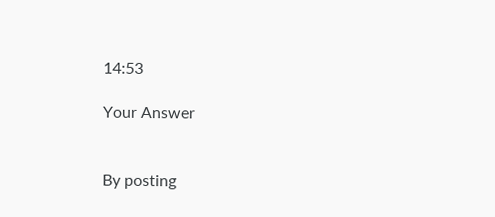14:53

Your Answer


By posting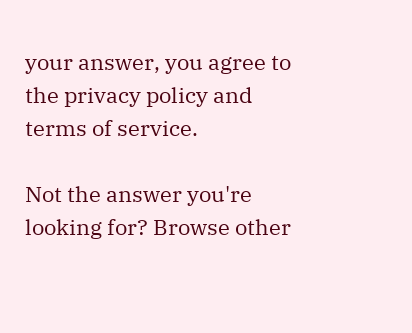your answer, you agree to the privacy policy and terms of service.

Not the answer you're looking for? Browse other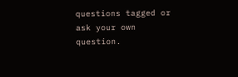questions tagged or ask your own question.